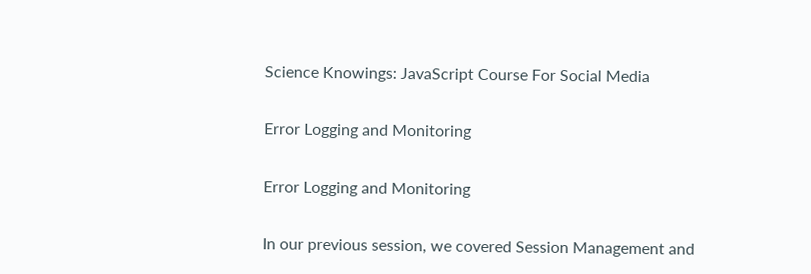Science Knowings: JavaScript Course For Social Media

Error Logging and Monitoring

Error Logging and Monitoring

In our previous session, we covered Session Management and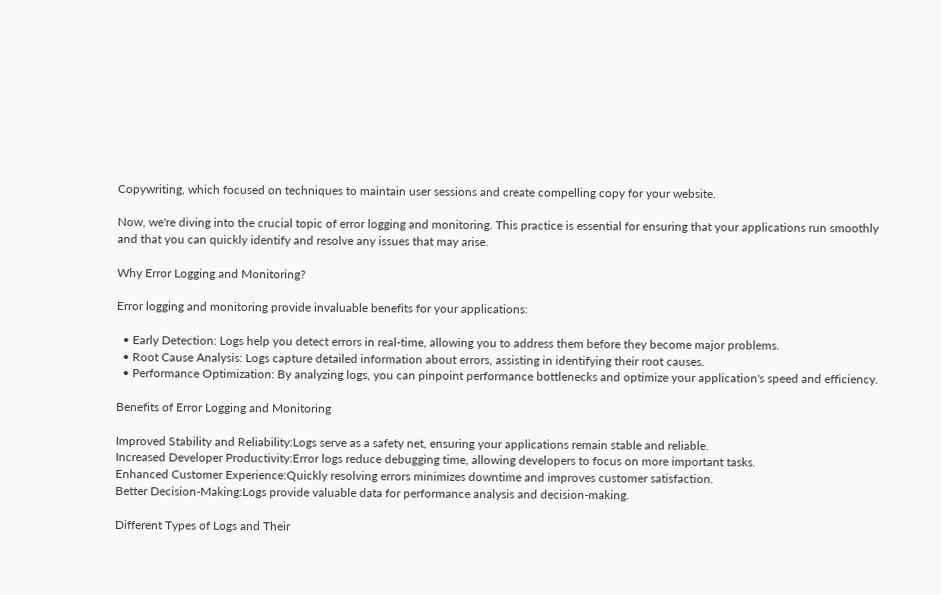Copywriting, which focused on techniques to maintain user sessions and create compelling copy for your website.

Now, we're diving into the crucial topic of error logging and monitoring. This practice is essential for ensuring that your applications run smoothly and that you can quickly identify and resolve any issues that may arise.

Why Error Logging and Monitoring?

Error logging and monitoring provide invaluable benefits for your applications:

  • Early Detection: Logs help you detect errors in real-time, allowing you to address them before they become major problems.
  • Root Cause Analysis: Logs capture detailed information about errors, assisting in identifying their root causes.
  • Performance Optimization: By analyzing logs, you can pinpoint performance bottlenecks and optimize your application's speed and efficiency.

Benefits of Error Logging and Monitoring

Improved Stability and Reliability:Logs serve as a safety net, ensuring your applications remain stable and reliable.
Increased Developer Productivity:Error logs reduce debugging time, allowing developers to focus on more important tasks.
Enhanced Customer Experience:Quickly resolving errors minimizes downtime and improves customer satisfaction.
Better Decision-Making:Logs provide valuable data for performance analysis and decision-making.

Different Types of Logs and Their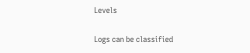Levels

Logs can be classified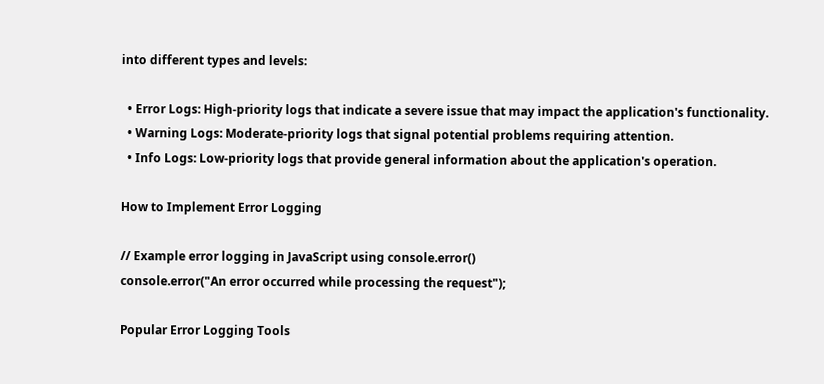into different types and levels:

  • Error Logs: High-priority logs that indicate a severe issue that may impact the application's functionality.
  • Warning Logs: Moderate-priority logs that signal potential problems requiring attention.
  • Info Logs: Low-priority logs that provide general information about the application's operation.

How to Implement Error Logging

// Example error logging in JavaScript using console.error()
console.error("An error occurred while processing the request");

Popular Error Logging Tools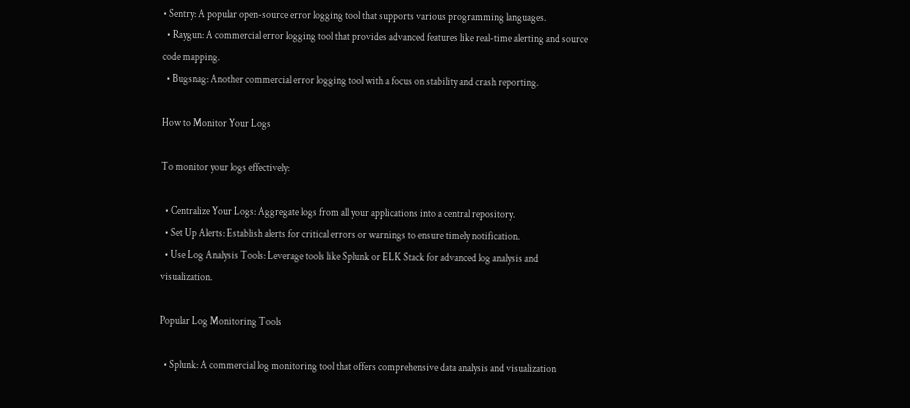• Sentry: A popular open-source error logging tool that supports various programming languages.
  • Raygun: A commercial error logging tool that provides advanced features like real-time alerting and source code mapping.
  • Bugsnag: Another commercial error logging tool with a focus on stability and crash reporting.

How to Monitor Your Logs

To monitor your logs effectively:

  • Centralize Your Logs: Aggregate logs from all your applications into a central repository.
  • Set Up Alerts: Establish alerts for critical errors or warnings to ensure timely notification.
  • Use Log Analysis Tools: Leverage tools like Splunk or ELK Stack for advanced log analysis and visualization.

Popular Log Monitoring Tools

  • Splunk: A commercial log monitoring tool that offers comprehensive data analysis and visualization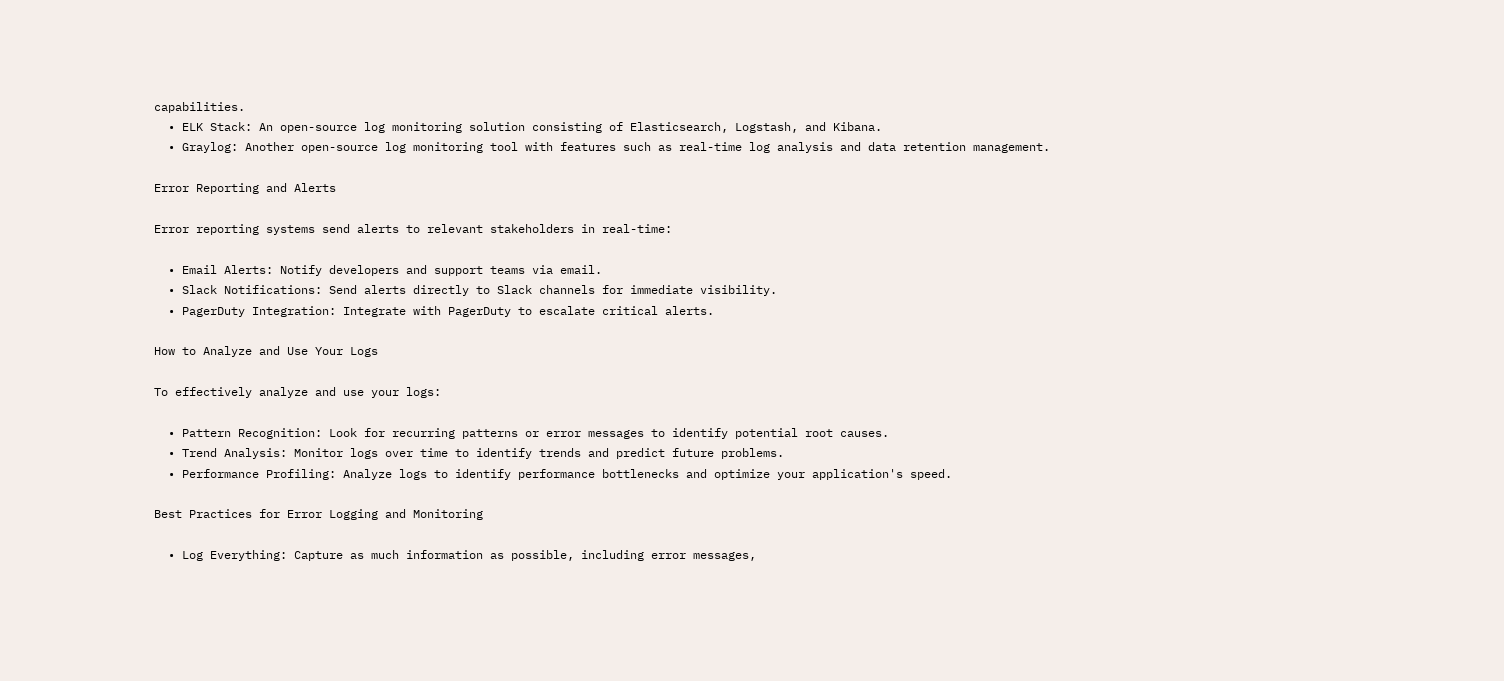capabilities.
  • ELK Stack: An open-source log monitoring solution consisting of Elasticsearch, Logstash, and Kibana.
  • Graylog: Another open-source log monitoring tool with features such as real-time log analysis and data retention management.

Error Reporting and Alerts

Error reporting systems send alerts to relevant stakeholders in real-time:

  • Email Alerts: Notify developers and support teams via email.
  • Slack Notifications: Send alerts directly to Slack channels for immediate visibility.
  • PagerDuty Integration: Integrate with PagerDuty to escalate critical alerts.

How to Analyze and Use Your Logs

To effectively analyze and use your logs:

  • Pattern Recognition: Look for recurring patterns or error messages to identify potential root causes.
  • Trend Analysis: Monitor logs over time to identify trends and predict future problems.
  • Performance Profiling: Analyze logs to identify performance bottlenecks and optimize your application's speed.

Best Practices for Error Logging and Monitoring

  • Log Everything: Capture as much information as possible, including error messages,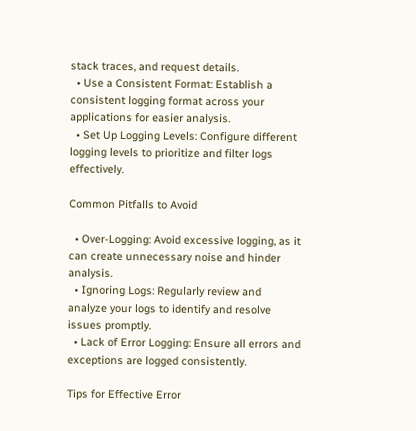stack traces, and request details.
  • Use a Consistent Format: Establish a consistent logging format across your applications for easier analysis.
  • Set Up Logging Levels: Configure different logging levels to prioritize and filter logs effectively.

Common Pitfalls to Avoid

  • Over-Logging: Avoid excessive logging, as it can create unnecessary noise and hinder analysis.
  • Ignoring Logs: Regularly review and analyze your logs to identify and resolve issues promptly.
  • Lack of Error Logging: Ensure all errors and exceptions are logged consistently.

Tips for Effective Error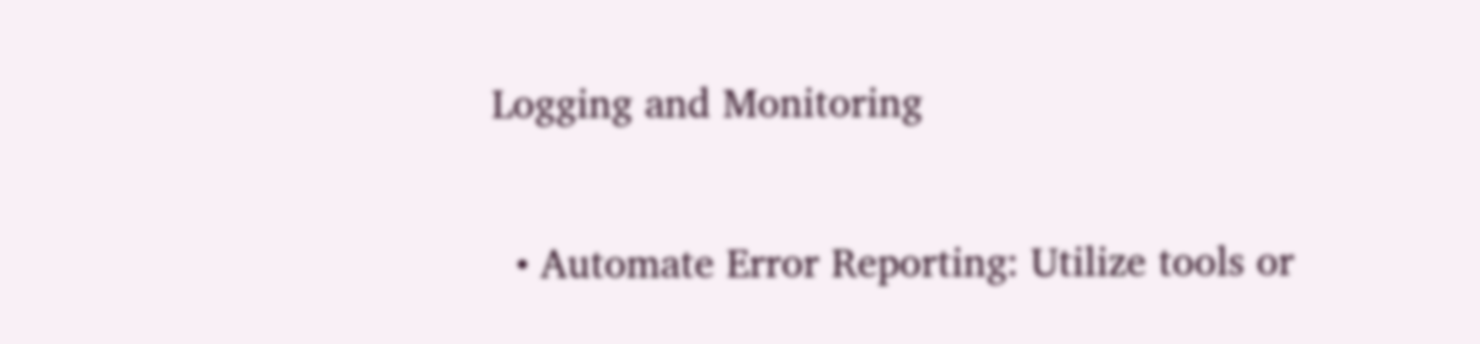Logging and Monitoring

  • Automate Error Reporting: Utilize tools or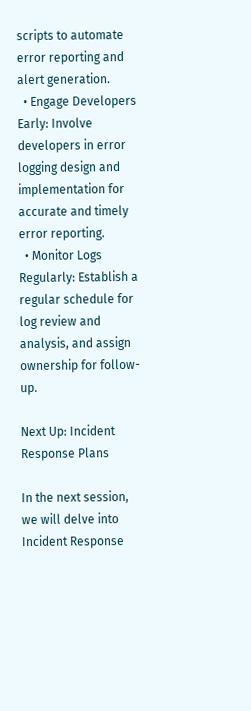scripts to automate error reporting and alert generation.
  • Engage Developers Early: Involve developers in error logging design and implementation for accurate and timely error reporting.
  • Monitor Logs Regularly: Establish a regular schedule for log review and analysis, and assign ownership for follow-up.

Next Up: Incident Response Plans

In the next session, we will delve into Incident Response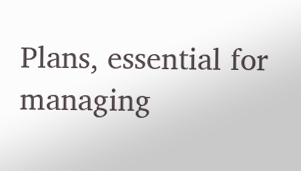Plans, essential for managing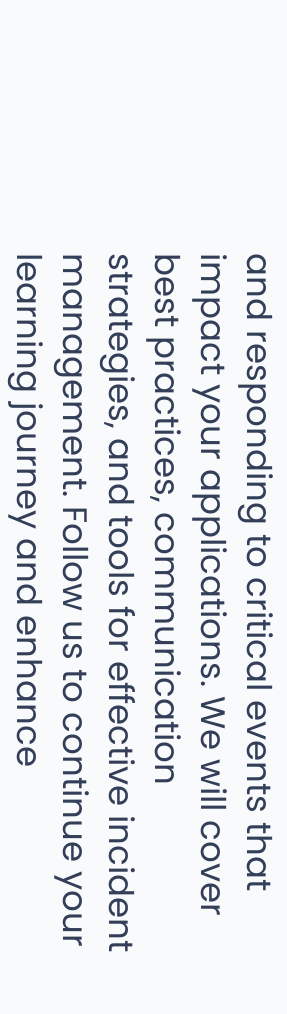and responding to critical events that impact your applications. We will cover best practices, communication strategies, and tools for effective incident management. Follow us to continue your learning journey and enhance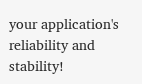your application's reliability and stability!